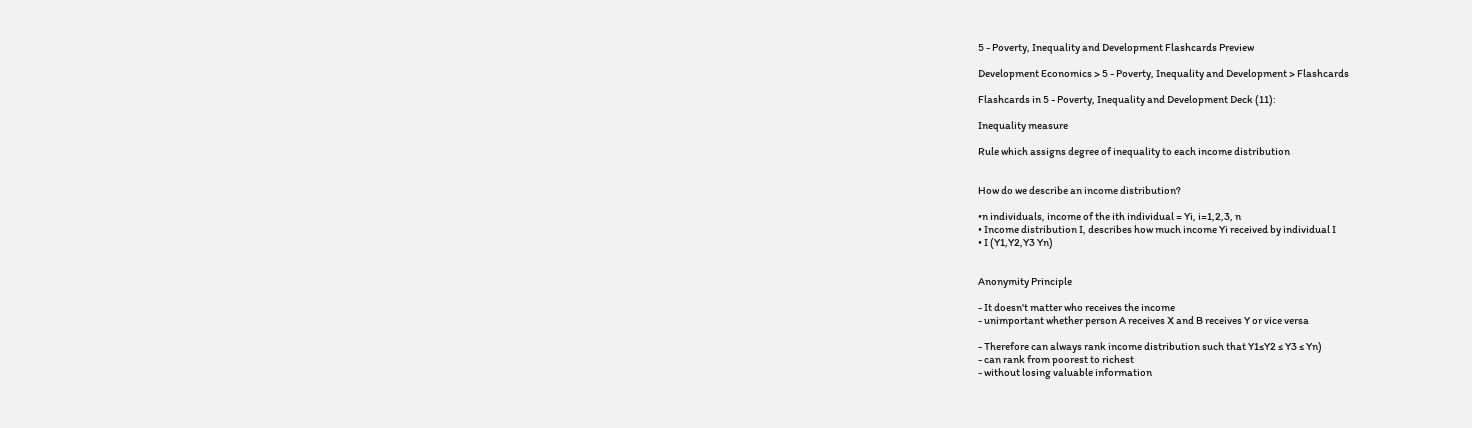5 - Poverty, Inequality and Development Flashcards Preview

Development Economics > 5 - Poverty, Inequality and Development > Flashcards

Flashcards in 5 - Poverty, Inequality and Development Deck (11):

Inequality measure

Rule which assigns degree of inequality to each income distribution


How do we describe an income distribution?

•n individuals, income of the ith individual = Yi, i=1,2,3, n
• Income distribution I, describes how much income Yi received by individual I
• I (Y1,Y2,Y3 Yn)


Anonymity Principle

- It doesn't matter who receives the income
- unimportant whether person A receives X and B receives Y or vice versa

- Therefore can always rank income distribution such that Y1≤Y2 ≤ Y3 ≤ Yn)
- can rank from poorest to richest
- without losing valuable information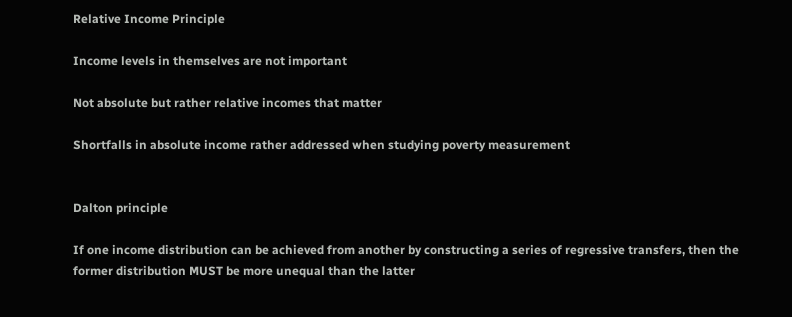Relative Income Principle

Income levels in themselves are not important

Not absolute but rather relative incomes that matter

Shortfalls in absolute income rather addressed when studying poverty measurement


Dalton principle

If one income distribution can be achieved from another by constructing a series of regressive transfers, then the former distribution MUST be more unequal than the latter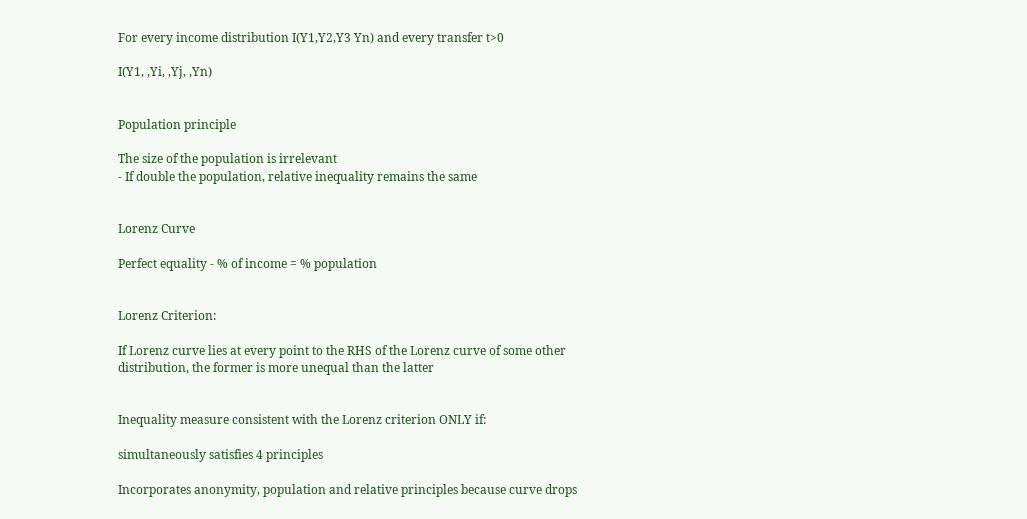For every income distribution I(Y1,Y2,Y3 Yn) and every transfer t>0

I(Y1, ,Yi, ,Yj, ,Yn)


Population principle

The size of the population is irrelevant
- If double the population, relative inequality remains the same


Lorenz Curve

Perfect equality - % of income = % population


Lorenz Criterion:

If Lorenz curve lies at every point to the RHS of the Lorenz curve of some other distribution, the former is more unequal than the latter


Inequality measure consistent with the Lorenz criterion ONLY if:

simultaneously satisfies 4 principles

Incorporates anonymity, population and relative principles because curve drops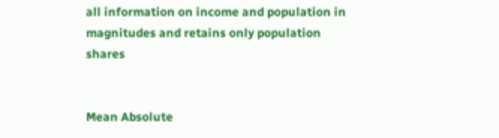all information on income and population in magnitudes and retains only population shares


Mean Absolute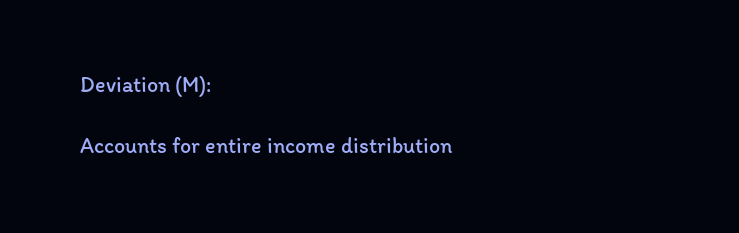Deviation (M):

Accounts for entire income distribution